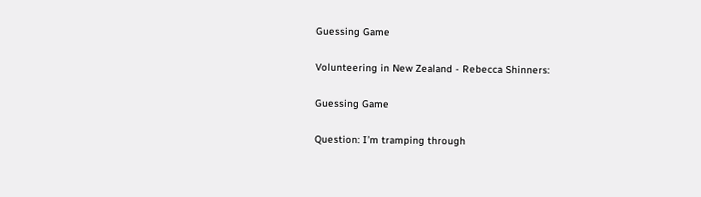Guessing Game

Volunteering in New Zealand - Rebecca Shinners:

Guessing Game

Question: I’m tramping through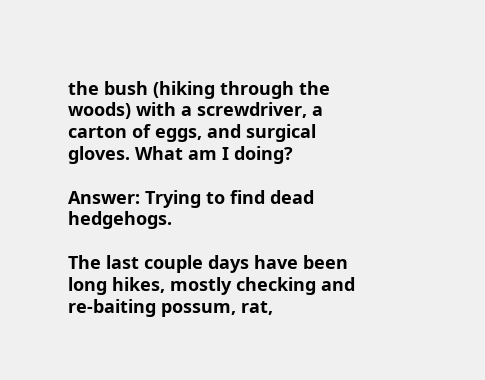the bush (hiking through the woods) with a screwdriver, a carton of eggs, and surgical gloves. What am I doing?

Answer: Trying to find dead hedgehogs.

The last couple days have been long hikes, mostly checking and re-baiting possum, rat,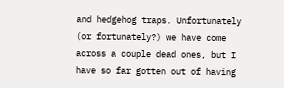and hedgehog traps. Unfortunately (or fortunately?) we have come across a couple dead ones, but I have so far gotten out of having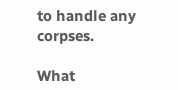to handle any corpses.

What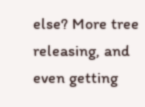else? More tree releasing, and even getting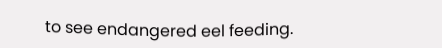to see endangered eel feeding.